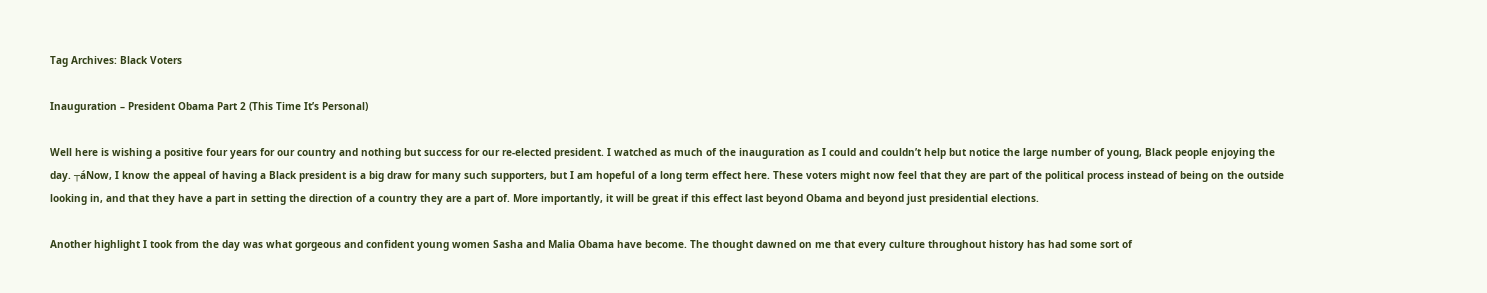Tag Archives: Black Voters

Inauguration – President Obama Part 2 (This Time It’s Personal)

Well here is wishing a positive four years for our country and nothing but success for our re-elected president. I watched as much of the inauguration as I could and couldn’t help but notice the large number of young, Black people enjoying the day. ┬áNow, I know the appeal of having a Black president is a big draw for many such supporters, but I am hopeful of a long term effect here. These voters might now feel that they are part of the political process instead of being on the outside looking in, and that they have a part in setting the direction of a country they are a part of. More importantly, it will be great if this effect last beyond Obama and beyond just presidential elections.

Another highlight I took from the day was what gorgeous and confident young women Sasha and Malia Obama have become. The thought dawned on me that every culture throughout history has had some sort of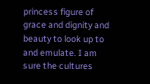princess figure of grace and dignity and beauty to look up to and emulate. I am sure the cultures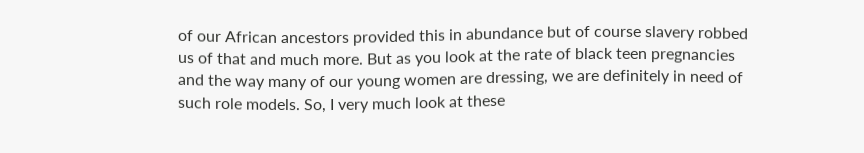of our African ancestors provided this in abundance but of course slavery robbed us of that and much more. But as you look at the rate of black teen pregnancies and the way many of our young women are dressing, we are definitely in need of such role models. So, I very much look at these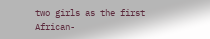two girls as the first African-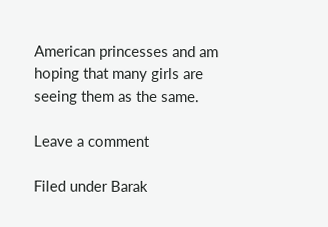American princesses and am hoping that many girls are seeing them as the same.

Leave a comment

Filed under Barak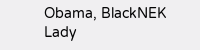Obama, BlackNEK Lady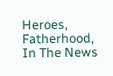Heroes, Fatherhood, In The News